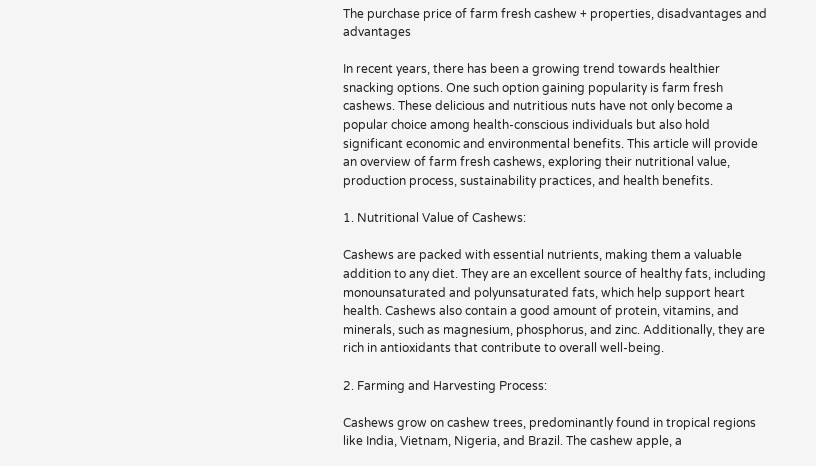The purchase price of farm fresh cashew + properties, disadvantages and advantages

In recent years, there has been a growing trend towards healthier snacking options. One such option gaining popularity is farm fresh cashews. These delicious and nutritious nuts have not only become a popular choice among health-conscious individuals but also hold significant economic and environmental benefits. This article will provide an overview of farm fresh cashews, exploring their nutritional value, production process, sustainability practices, and health benefits.

1. Nutritional Value of Cashews:

Cashews are packed with essential nutrients, making them a valuable addition to any diet. They are an excellent source of healthy fats, including monounsaturated and polyunsaturated fats, which help support heart health. Cashews also contain a good amount of protein, vitamins, and minerals, such as magnesium, phosphorus, and zinc. Additionally, they are rich in antioxidants that contribute to overall well-being.

2. Farming and Harvesting Process:

Cashews grow on cashew trees, predominantly found in tropical regions like India, Vietnam, Nigeria, and Brazil. The cashew apple, a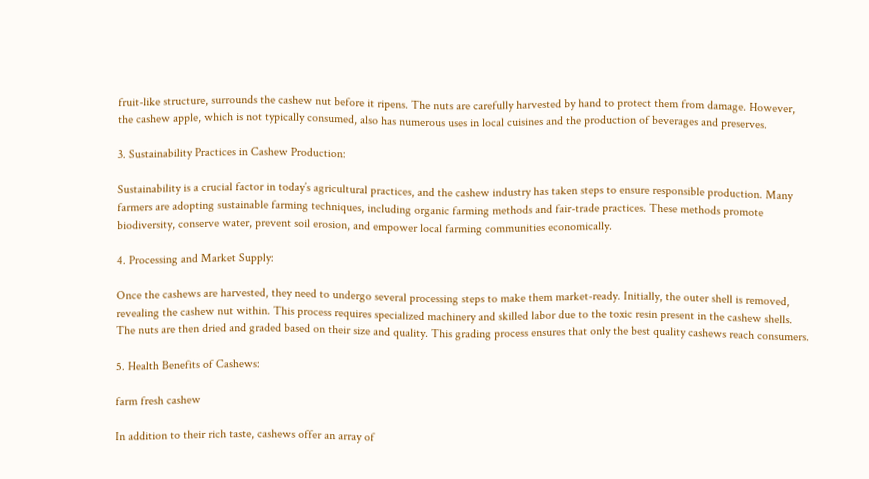fruit-like structure, surrounds the cashew nut before it ripens. The nuts are carefully harvested by hand to protect them from damage. However, the cashew apple, which is not typically consumed, also has numerous uses in local cuisines and the production of beverages and preserves.

3. Sustainability Practices in Cashew Production:

Sustainability is a crucial factor in today’s agricultural practices, and the cashew industry has taken steps to ensure responsible production. Many farmers are adopting sustainable farming techniques, including organic farming methods and fair-trade practices. These methods promote biodiversity, conserve water, prevent soil erosion, and empower local farming communities economically.

4. Processing and Market Supply:

Once the cashews are harvested, they need to undergo several processing steps to make them market-ready. Initially, the outer shell is removed, revealing the cashew nut within. This process requires specialized machinery and skilled labor due to the toxic resin present in the cashew shells. The nuts are then dried and graded based on their size and quality. This grading process ensures that only the best quality cashews reach consumers.

5. Health Benefits of Cashews:

farm fresh cashew

In addition to their rich taste, cashews offer an array of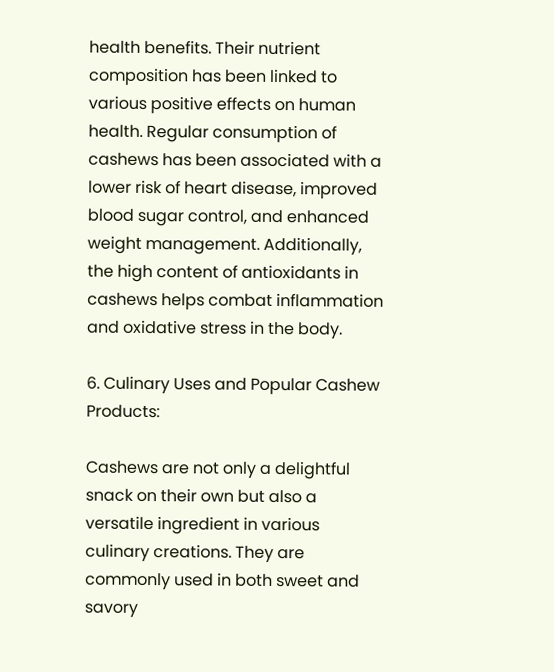health benefits. Their nutrient composition has been linked to various positive effects on human health. Regular consumption of cashews has been associated with a lower risk of heart disease, improved blood sugar control, and enhanced weight management. Additionally, the high content of antioxidants in cashews helps combat inflammation and oxidative stress in the body.

6. Culinary Uses and Popular Cashew Products:

Cashews are not only a delightful snack on their own but also a versatile ingredient in various culinary creations. They are commonly used in both sweet and savory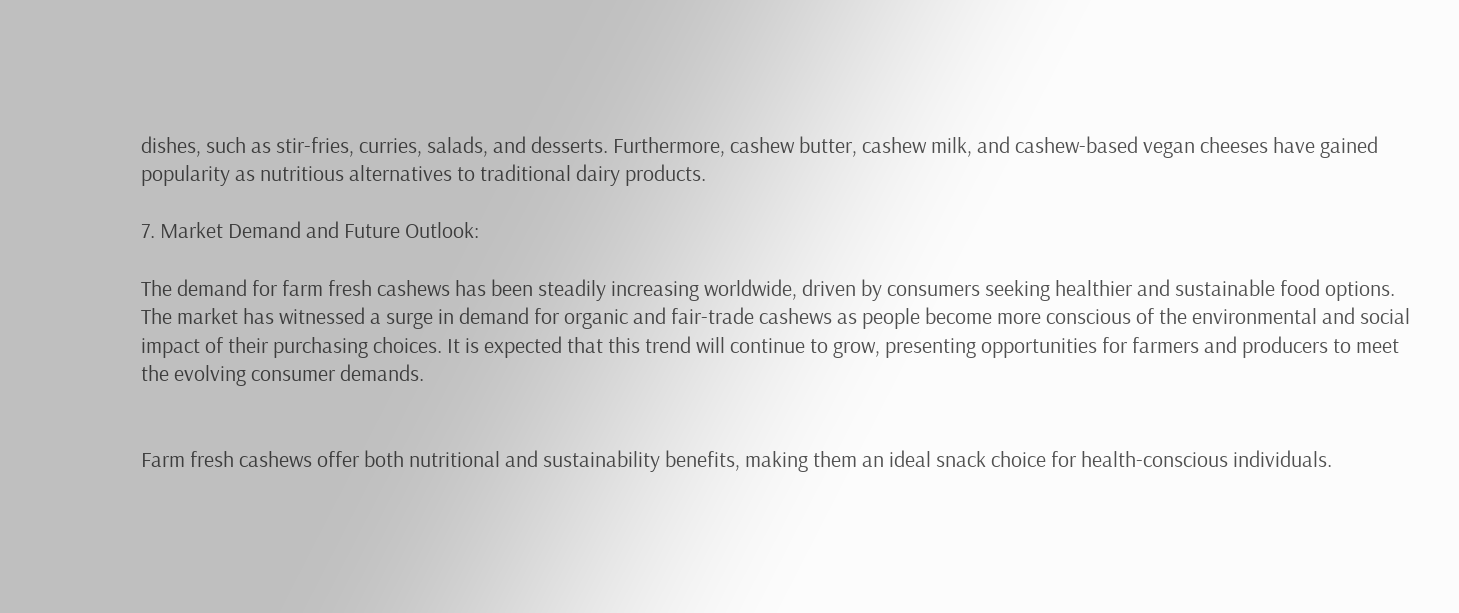dishes, such as stir-fries, curries, salads, and desserts. Furthermore, cashew butter, cashew milk, and cashew-based vegan cheeses have gained popularity as nutritious alternatives to traditional dairy products.

7. Market Demand and Future Outlook:

The demand for farm fresh cashews has been steadily increasing worldwide, driven by consumers seeking healthier and sustainable food options. The market has witnessed a surge in demand for organic and fair-trade cashews as people become more conscious of the environmental and social impact of their purchasing choices. It is expected that this trend will continue to grow, presenting opportunities for farmers and producers to meet the evolving consumer demands.


Farm fresh cashews offer both nutritional and sustainability benefits, making them an ideal snack choice for health-conscious individuals.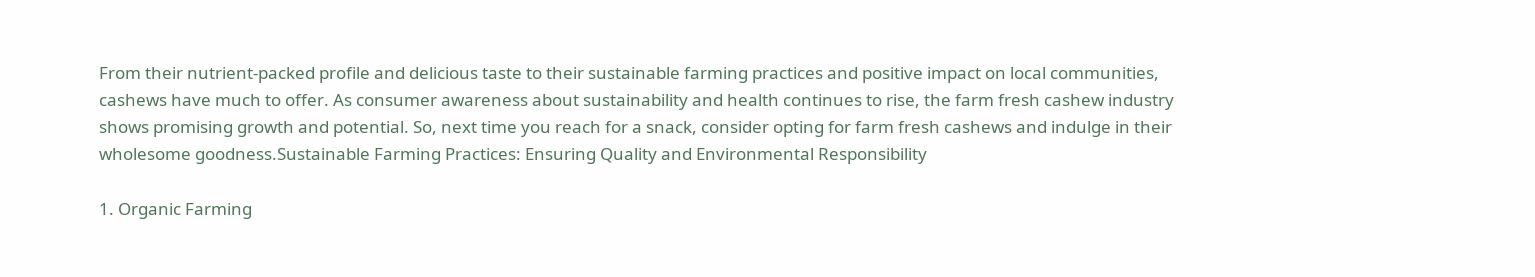From their nutrient-packed profile and delicious taste to their sustainable farming practices and positive impact on local communities, cashews have much to offer. As consumer awareness about sustainability and health continues to rise, the farm fresh cashew industry shows promising growth and potential. So, next time you reach for a snack, consider opting for farm fresh cashews and indulge in their wholesome goodness.Sustainable Farming Practices: Ensuring Quality and Environmental Responsibility

1. Organic Farming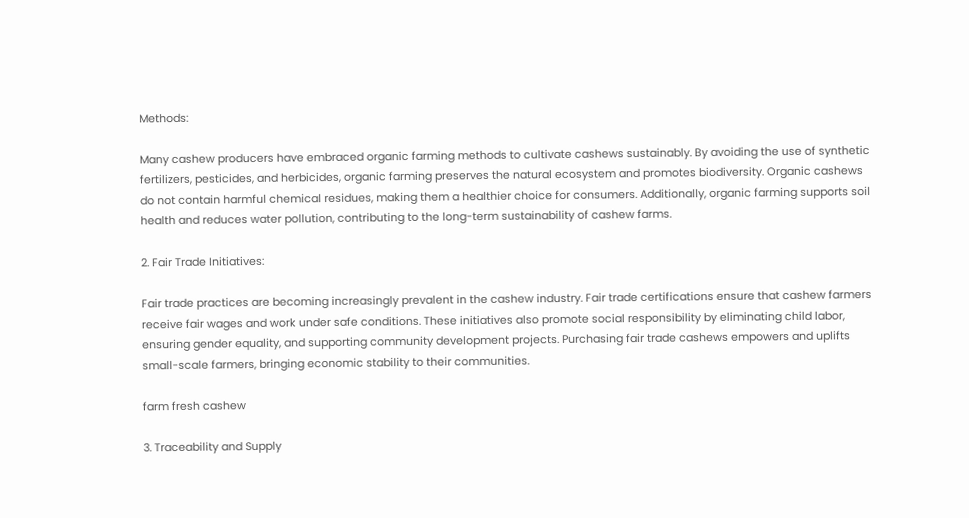Methods:

Many cashew producers have embraced organic farming methods to cultivate cashews sustainably. By avoiding the use of synthetic fertilizers, pesticides, and herbicides, organic farming preserves the natural ecosystem and promotes biodiversity. Organic cashews do not contain harmful chemical residues, making them a healthier choice for consumers. Additionally, organic farming supports soil health and reduces water pollution, contributing to the long-term sustainability of cashew farms.

2. Fair Trade Initiatives:

Fair trade practices are becoming increasingly prevalent in the cashew industry. Fair trade certifications ensure that cashew farmers receive fair wages and work under safe conditions. These initiatives also promote social responsibility by eliminating child labor, ensuring gender equality, and supporting community development projects. Purchasing fair trade cashews empowers and uplifts small-scale farmers, bringing economic stability to their communities.

farm fresh cashew

3. Traceability and Supply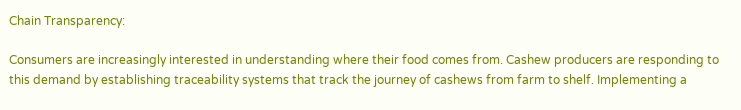Chain Transparency:

Consumers are increasingly interested in understanding where their food comes from. Cashew producers are responding to this demand by establishing traceability systems that track the journey of cashews from farm to shelf. Implementing a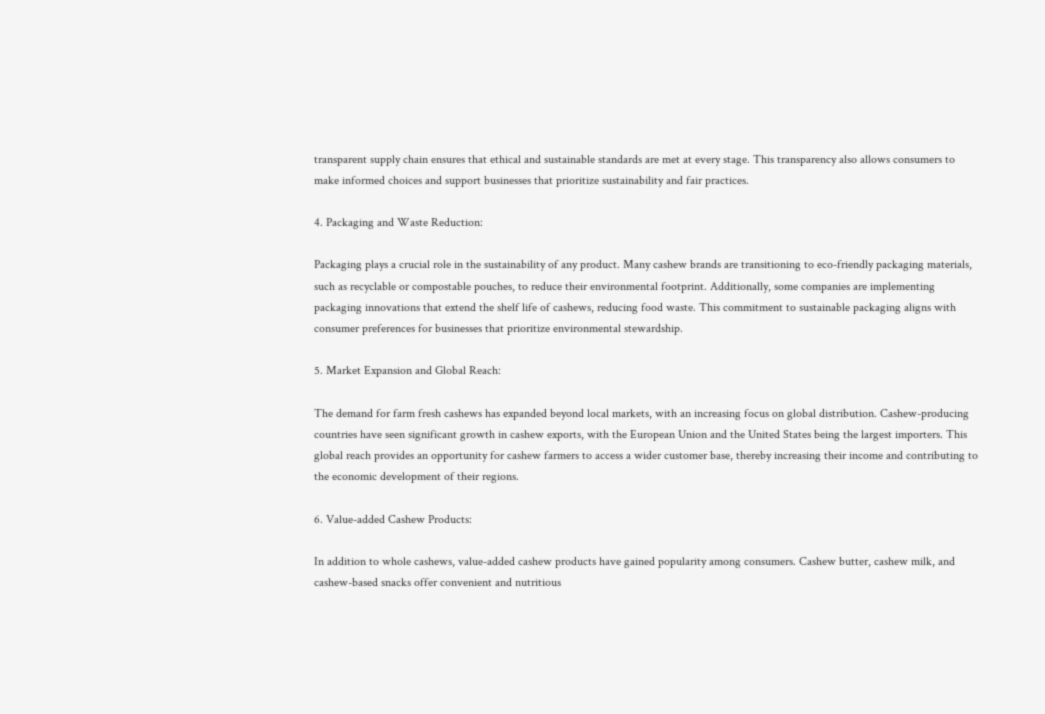transparent supply chain ensures that ethical and sustainable standards are met at every stage. This transparency also allows consumers to make informed choices and support businesses that prioritize sustainability and fair practices.

4. Packaging and Waste Reduction:

Packaging plays a crucial role in the sustainability of any product. Many cashew brands are transitioning to eco-friendly packaging materials, such as recyclable or compostable pouches, to reduce their environmental footprint. Additionally, some companies are implementing packaging innovations that extend the shelf life of cashews, reducing food waste. This commitment to sustainable packaging aligns with consumer preferences for businesses that prioritize environmental stewardship.

5. Market Expansion and Global Reach:

The demand for farm fresh cashews has expanded beyond local markets, with an increasing focus on global distribution. Cashew-producing countries have seen significant growth in cashew exports, with the European Union and the United States being the largest importers. This global reach provides an opportunity for cashew farmers to access a wider customer base, thereby increasing their income and contributing to the economic development of their regions.

6. Value-added Cashew Products:

In addition to whole cashews, value-added cashew products have gained popularity among consumers. Cashew butter, cashew milk, and cashew-based snacks offer convenient and nutritious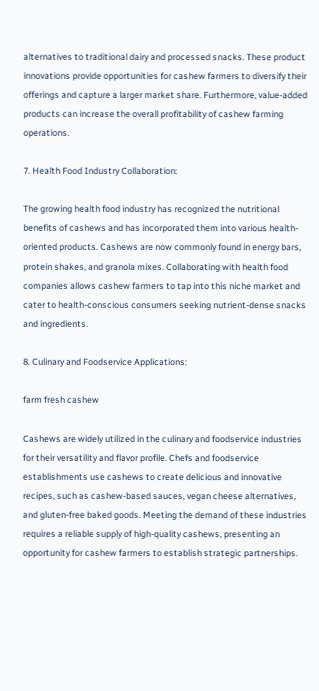alternatives to traditional dairy and processed snacks. These product innovations provide opportunities for cashew farmers to diversify their offerings and capture a larger market share. Furthermore, value-added products can increase the overall profitability of cashew farming operations.

7. Health Food Industry Collaboration:

The growing health food industry has recognized the nutritional benefits of cashews and has incorporated them into various health-oriented products. Cashews are now commonly found in energy bars, protein shakes, and granola mixes. Collaborating with health food companies allows cashew farmers to tap into this niche market and cater to health-conscious consumers seeking nutrient-dense snacks and ingredients.

8. Culinary and Foodservice Applications:

farm fresh cashew

Cashews are widely utilized in the culinary and foodservice industries for their versatility and flavor profile. Chefs and foodservice establishments use cashews to create delicious and innovative recipes, such as cashew-based sauces, vegan cheese alternatives, and gluten-free baked goods. Meeting the demand of these industries requires a reliable supply of high-quality cashews, presenting an opportunity for cashew farmers to establish strategic partnerships.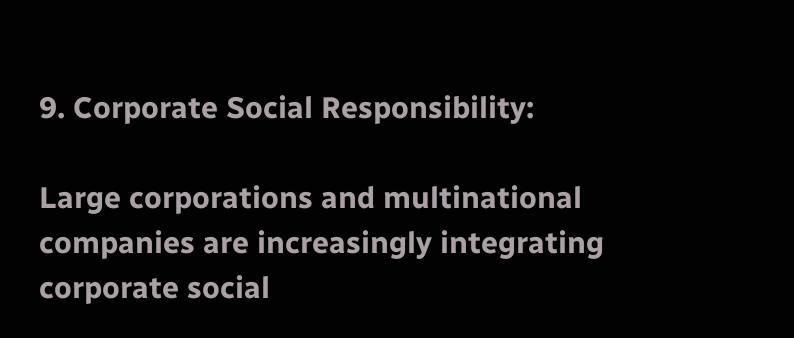9. Corporate Social Responsibility:

Large corporations and multinational companies are increasingly integrating corporate social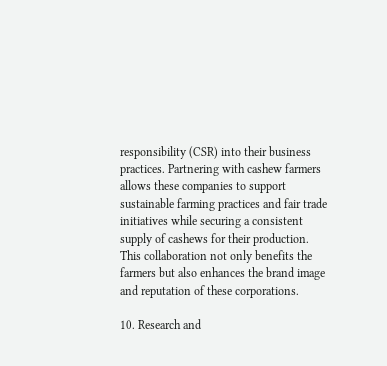responsibility (CSR) into their business practices. Partnering with cashew farmers allows these companies to support sustainable farming practices and fair trade initiatives while securing a consistent supply of cashews for their production. This collaboration not only benefits the farmers but also enhances the brand image and reputation of these corporations.

10. Research and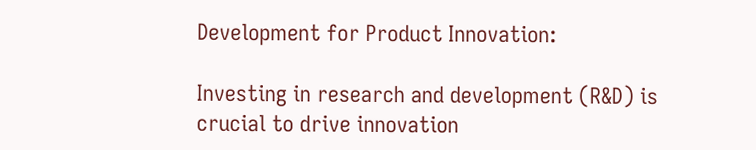Development for Product Innovation:

Investing in research and development (R&D) is crucial to drive innovation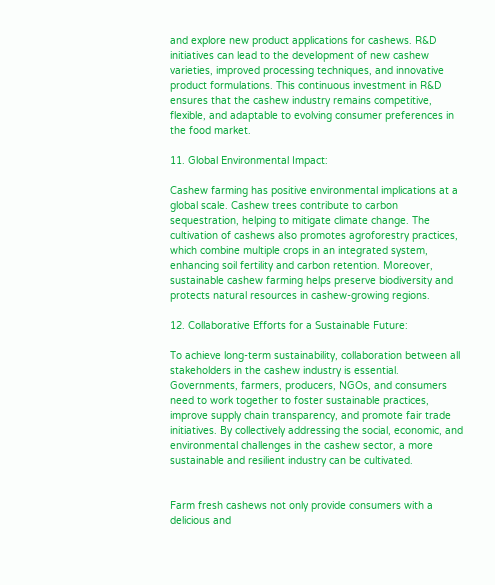and explore new product applications for cashews. R&D initiatives can lead to the development of new cashew varieties, improved processing techniques, and innovative product formulations. This continuous investment in R&D ensures that the cashew industry remains competitive, flexible, and adaptable to evolving consumer preferences in the food market.

11. Global Environmental Impact:

Cashew farming has positive environmental implications at a global scale. Cashew trees contribute to carbon sequestration, helping to mitigate climate change. The cultivation of cashews also promotes agroforestry practices, which combine multiple crops in an integrated system, enhancing soil fertility and carbon retention. Moreover, sustainable cashew farming helps preserve biodiversity and protects natural resources in cashew-growing regions.

12. Collaborative Efforts for a Sustainable Future:

To achieve long-term sustainability, collaboration between all stakeholders in the cashew industry is essential. Governments, farmers, producers, NGOs, and consumers need to work together to foster sustainable practices, improve supply chain transparency, and promote fair trade initiatives. By collectively addressing the social, economic, and environmental challenges in the cashew sector, a more sustainable and resilient industry can be cultivated.


Farm fresh cashews not only provide consumers with a delicious and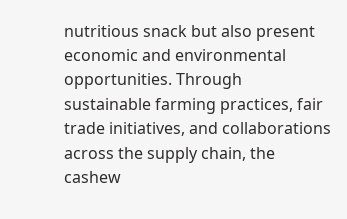nutritious snack but also present economic and environmental opportunities. Through sustainable farming practices, fair trade initiatives, and collaborations across the supply chain, the cashew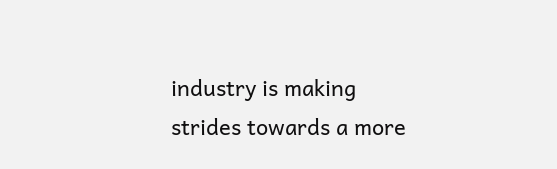industry is making strides towards a more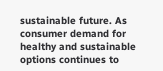sustainable future. As consumer demand for healthy and sustainable options continues to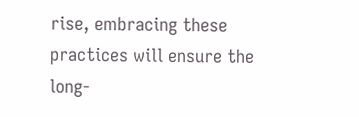rise, embracing these practices will ensure the long-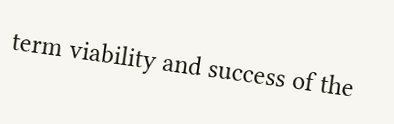term viability and success of the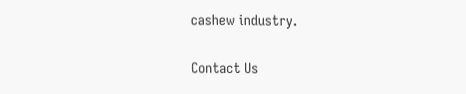cashew industry.

Contact Us